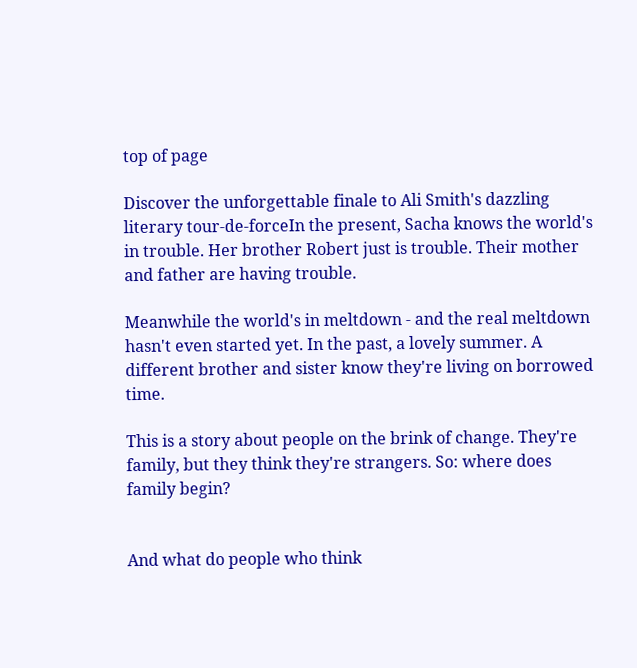top of page

Discover the unforgettable finale to Ali Smith's dazzling literary tour-de-forceIn the present, Sacha knows the world's in trouble. Her brother Robert just is trouble. Their mother and father are having trouble.

Meanwhile the world's in meltdown - and the real meltdown hasn't even started yet. In the past, a lovely summer. A different brother and sister know they're living on borrowed time.

This is a story about people on the brink of change. They're family, but they think they're strangers. So: where does family begin?


And what do people who think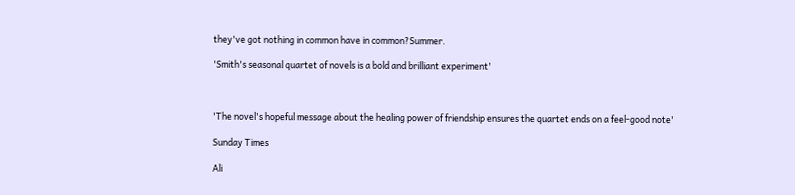they've got nothing in common have in common?Summer.

'Smith's seasonal quartet of novels is a bold and brilliant experiment'



'The novel's hopeful message about the healing power of friendship ensures the quartet ends on a feel-good note'

Sunday Times

Ali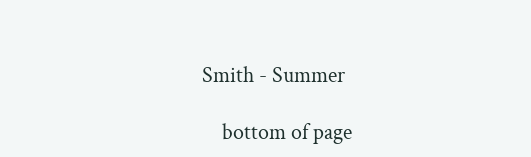Smith - Summer

    bottom of page